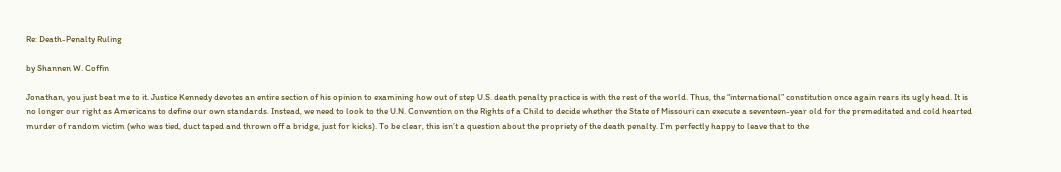Re: Death-Penalty Ruling

by Shannen W. Coffin

Jonathan, you just beat me to it. Justice Kennedy devotes an entire section of his opinion to examining how out of step U.S. death penalty practice is with the rest of the world. Thus, the “international” constitution once again rears its ugly head. It is no longer our right as Americans to define our own standards. Instead, we need to look to the U.N. Convention on the Rights of a Child to decide whether the State of Missouri can execute a seventeen-year old for the premeditated and cold hearted murder of random victim (who was tied, duct taped and thrown off a bridge, just for kicks). To be clear, this isn’t a question about the propriety of the death penalty. I’m perfectly happy to leave that to the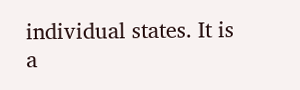individual states. It is a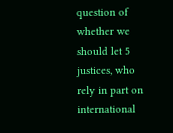question of whether we should let 5 justices, who rely in part on international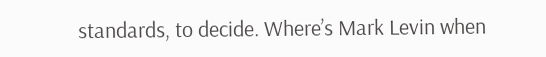standards, to decide. Where’s Mark Levin when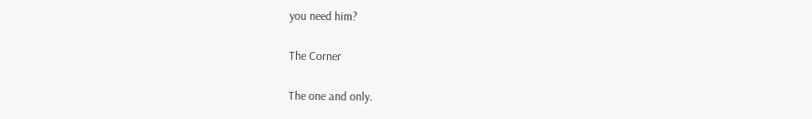you need him?

The Corner

The one and only.